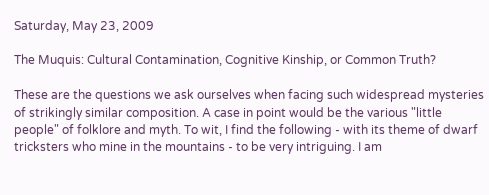Saturday, May 23, 2009

The Muquis: Cultural Contamination, Cognitive Kinship, or Common Truth?

These are the questions we ask ourselves when facing such widespread mysteries of strikingly similar composition. A case in point would be the various "little people" of folklore and myth. To wit, I find the following - with its theme of dwarf tricksters who mine in the mountains - to be very intriguing. I am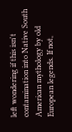left wondering if this isn't contamination into Native South American mythology by old European legends. If not,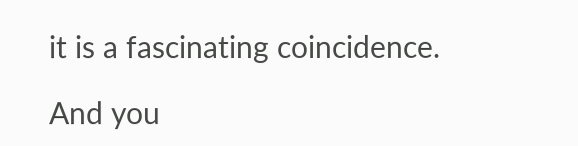it is a fascinating coincidence.

And you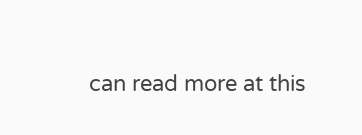can read more at this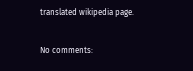translated wikipedia page.

No comments: